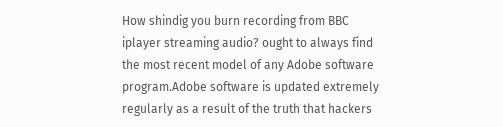How shindig you burn recording from BBC iplayer streaming audio? ought to always find the most recent model of any Adobe software program.Adobe software is updated extremely regularly as a result of the truth that hackers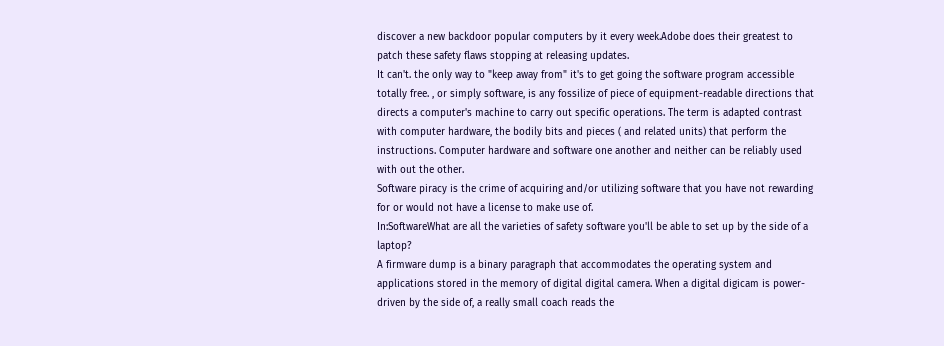discover a new backdoor popular computers by it every week.Adobe does their greatest to patch these safety flaws stopping at releasing updates.
It can't. the only way to "keep away from" it's to get going the software program accessible totally free. , or simply software, is any fossilize of piece of equipment-readable directions that directs a computer's machine to carry out specific operations. The term is adapted contrast with computer hardware, the bodily bits and pieces ( and related units) that perform the instructions. Computer hardware and software one another and neither can be reliably used with out the other.
Software piracy is the crime of acquiring and/or utilizing software that you have not rewarding for or would not have a license to make use of.
In:SoftwareWhat are all the varieties of safety software you'll be able to set up by the side of a laptop?
A firmware dump is a binary paragraph that accommodates the operating system and applications stored in the memory of digital digital camera. When a digital digicam is power-driven by the side of, a really small coach reads the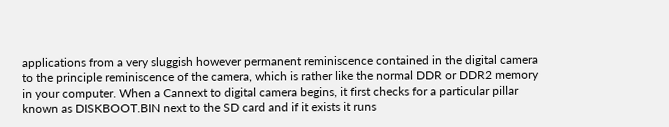applications from a very sluggish however permanent reminiscence contained in the digital camera to the principle reminiscence of the camera, which is rather like the normal DDR or DDR2 memory in your computer. When a Cannext to digital camera begins, it first checks for a particular pillar known as DISKBOOT.BIN next to the SD card and if it exists it runs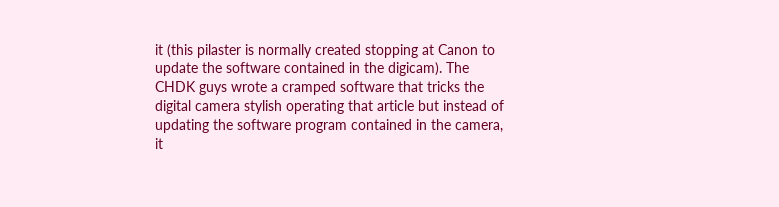it (this pilaster is normally created stopping at Canon to update the software contained in the digicam). The CHDK guys wrote a cramped software that tricks the digital camera stylish operating that article but instead of updating the software program contained in the camera, it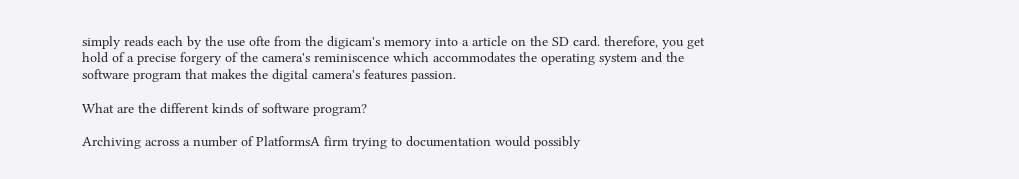simply reads each by the use ofte from the digicam's memory into a article on the SD card. therefore, you get hold of a precise forgery of the camera's reminiscence which accommodates the operating system and the software program that makes the digital camera's features passion.

What are the different kinds of software program?

Archiving across a number of PlatformsA firm trying to documentation would possibly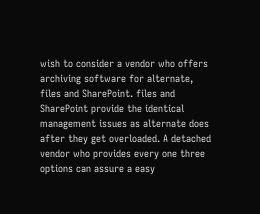wish to consider a vendor who offers archiving software for alternate, files and SharePoint. files and SharePoint provide the identical management issues as alternate does after they get overloaded. A detached vendor who provides every one three options can assure a easy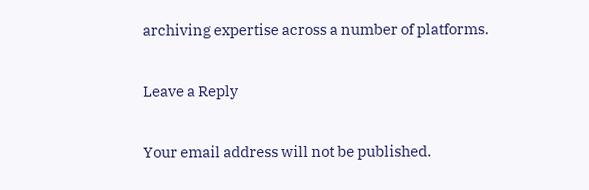archiving expertise across a number of platforms.

Leave a Reply

Your email address will not be published.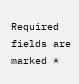Required fields are marked *